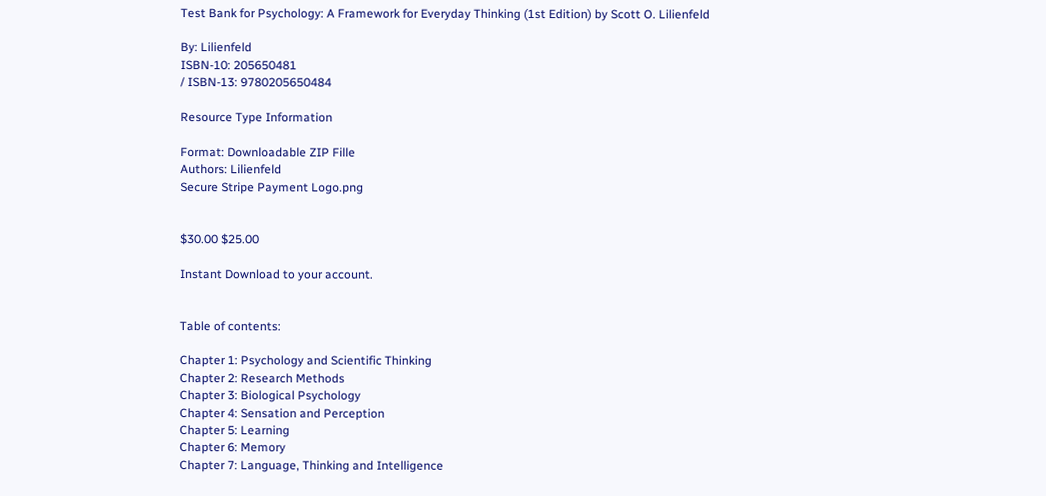Test Bank for Psychology: A Framework for Everyday Thinking (1st Edition) by Scott O. Lilienfeld

By: Lilienfeld
ISBN-10: 205650481
/ ISBN-13: 9780205650484

Resource Type Information

Format: Downloadable ZIP Fille
Authors: Lilienfeld
Secure Stripe Payment Logo.png


$30.00 $25.00

Instant Download to your account.


Table of contents:

Chapter 1: Psychology and Scientific Thinking
Chapter 2: Research Methods
Chapter 3: Biological Psychology
Chapter 4: Sensation and Perception
Chapter 5: Learning
Chapter 6: Memory
Chapter 7: Language, Thinking and Intelligence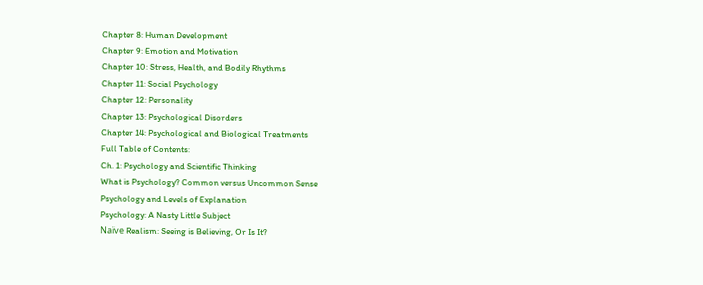Chapter 8: Human Development
Chapter 9: Emotion and Motivation
Chapter 10: Stress, Health, and Bodily Rhythms
Chapter 11: Social Psychology
Chapter 12: Personality
Chapter 13: Psychological Disorders
Chapter 14: Psychological and Biological Treatments
Full Table of Contents:
Ch. 1: Psychology and Scientific Thinking
What is Psychology? Common versus Uncommon Sense
Psychology and Levels of Explanation
Psychology: A Nasty Little Subject
Naïve Realism: Seeing is Believing, Or Is It?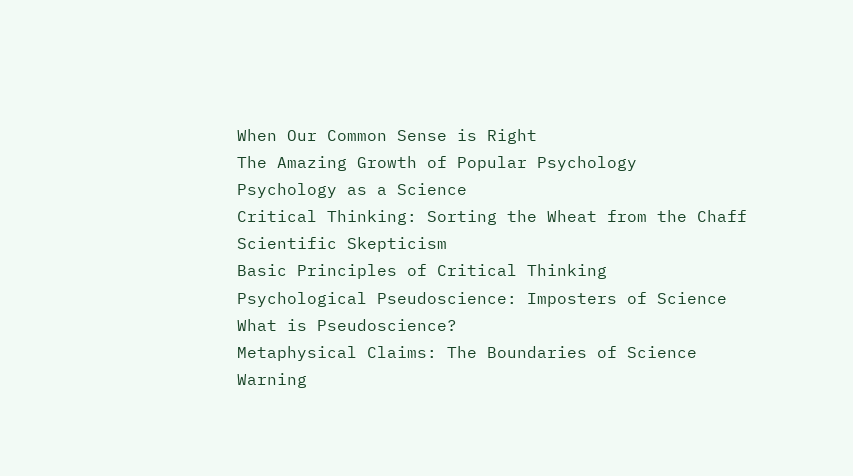When Our Common Sense is Right
The Amazing Growth of Popular Psychology
Psychology as a Science
Critical Thinking: Sorting the Wheat from the Chaff
Scientific Skepticism
Basic Principles of Critical Thinking
Psychological Pseudoscience: Imposters of Science
What is Pseudoscience?
Metaphysical Claims: The Boundaries of Science
Warning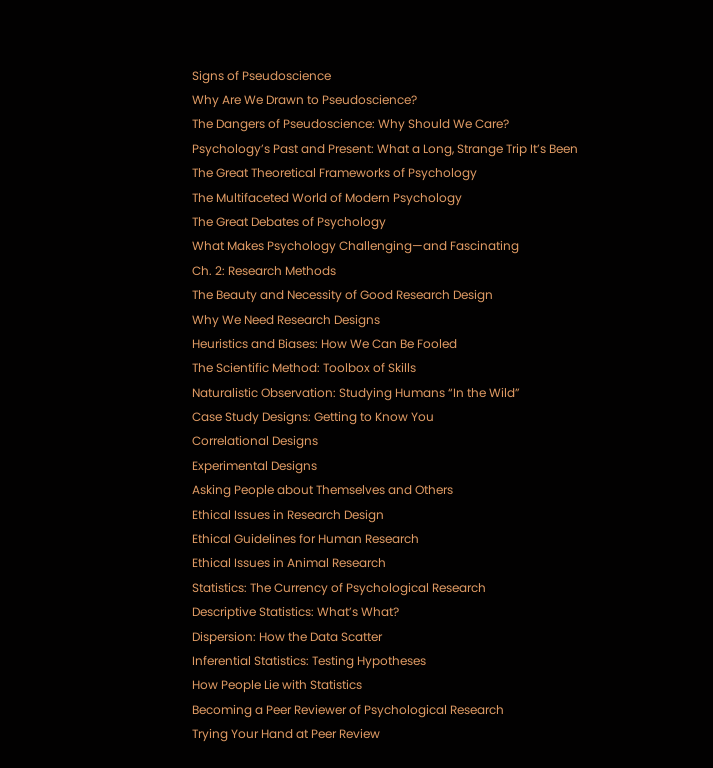Signs of Pseudoscience
Why Are We Drawn to Pseudoscience?
The Dangers of Pseudoscience: Why Should We Care?
Psychology’s Past and Present: What a Long, Strange Trip It’s Been
The Great Theoretical Frameworks of Psychology
The Multifaceted World of Modern Psychology
The Great Debates of Psychology
What Makes Psychology Challenging—and Fascinating
Ch. 2: Research Methods
The Beauty and Necessity of Good Research Design
Why We Need Research Designs
Heuristics and Biases: How We Can Be Fooled
The Scientific Method: Toolbox of Skills
Naturalistic Observation: Studying Humans “In the Wild”
Case Study Designs: Getting to Know You
Correlational Designs
Experimental Designs
Asking People about Themselves and Others
Ethical Issues in Research Design
Ethical Guidelines for Human Research
Ethical Issues in Animal Research
Statistics: The Currency of Psychological Research
Descriptive Statistics: What’s What?
Dispersion: How the Data Scatter
Inferential Statistics: Testing Hypotheses
How People Lie with Statistics
Becoming a Peer Reviewer of Psychological Research
Trying Your Hand at Peer Review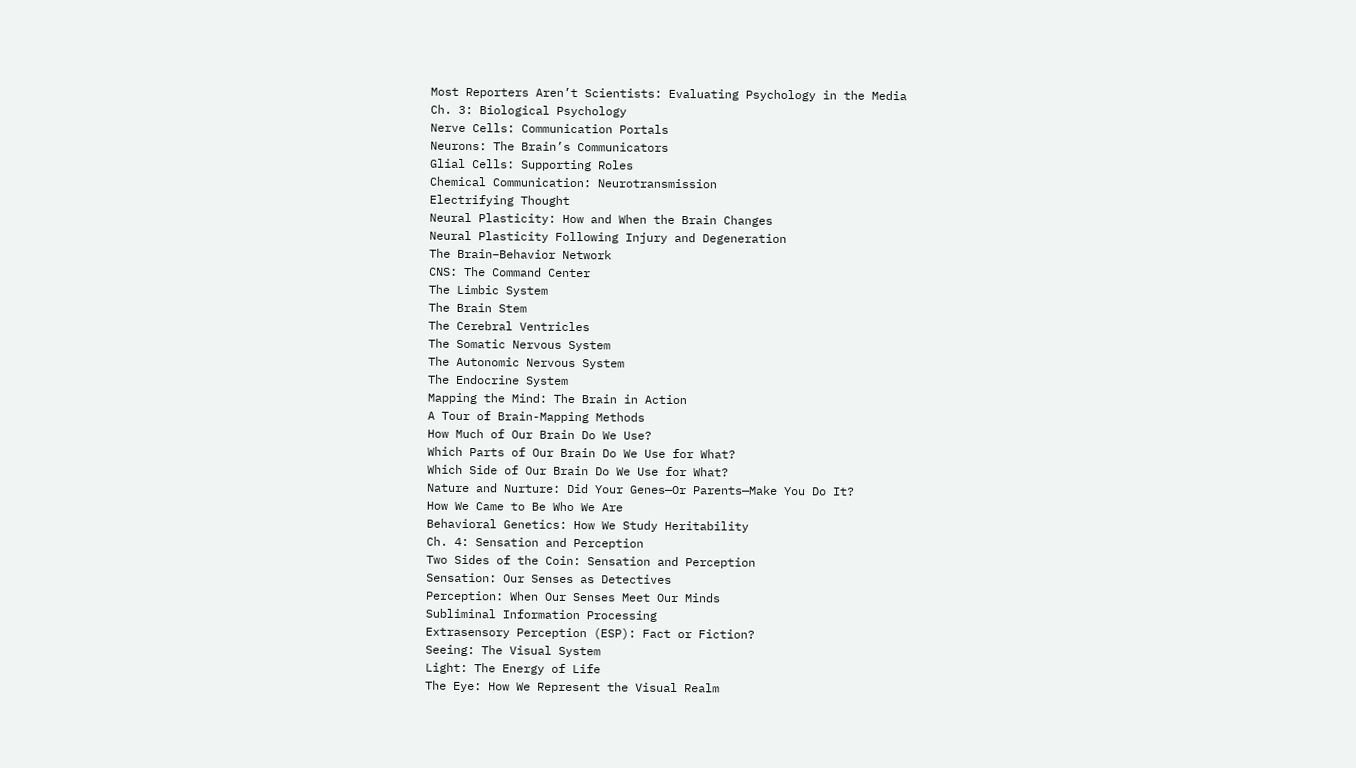Most Reporters Aren’t Scientists: Evaluating Psychology in the Media
Ch. 3: Biological Psychology
Nerve Cells: Communication Portals
Neurons: The Brain’s Communicators
Glial Cells: Supporting Roles
Chemical Communication: Neurotransmission
Electrifying Thought
Neural Plasticity: How and When the Brain Changes
Neural Plasticity Following Injury and Degeneration
The Brain–Behavior Network
CNS: The Command Center
The Limbic System
The Brain Stem
The Cerebral Ventricles
The Somatic Nervous System
The Autonomic Nervous System
The Endocrine System
Mapping the Mind: The Brain in Action
A Tour of Brain-Mapping Methods
How Much of Our Brain Do We Use?
Which Parts of Our Brain Do We Use for What?
Which Side of Our Brain Do We Use for What?
Nature and Nurture: Did Your Genes—Or Parents—Make You Do It?
How We Came to Be Who We Are
Behavioral Genetics: How We Study Heritability
Ch. 4: Sensation and Perception
Two Sides of the Coin: Sensation and Perception
Sensation: Our Senses as Detectives
Perception: When Our Senses Meet Our Minds
Subliminal Information Processing
Extrasensory Perception (ESP): Fact or Fiction?
Seeing: The Visual System
Light: The Energy of Life
The Eye: How We Represent the Visual Realm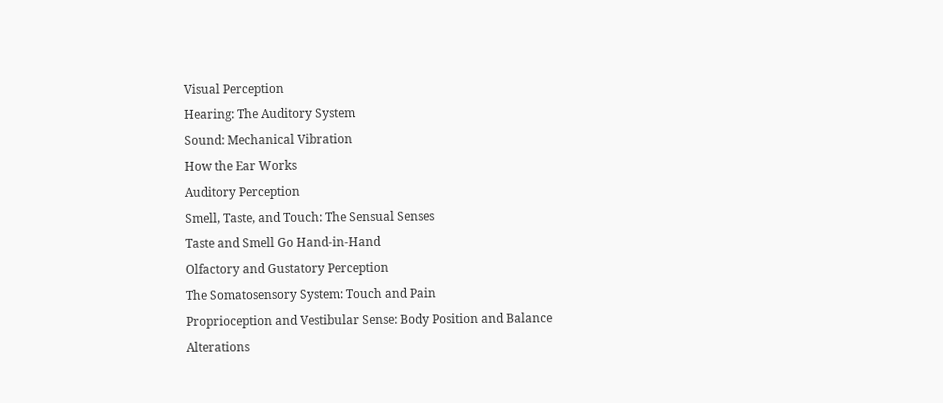Visual Perception
Hearing: The Auditory System
Sound: Mechanical Vibration
How the Ear Works
Auditory Perception
Smell, Taste, and Touch: The Sensual Senses
Taste and Smell Go Hand-in-Hand
Olfactory and Gustatory Perception
The Somatosensory System: Touch and Pain
Proprioception and Vestibular Sense: Body Position and Balance
Alterations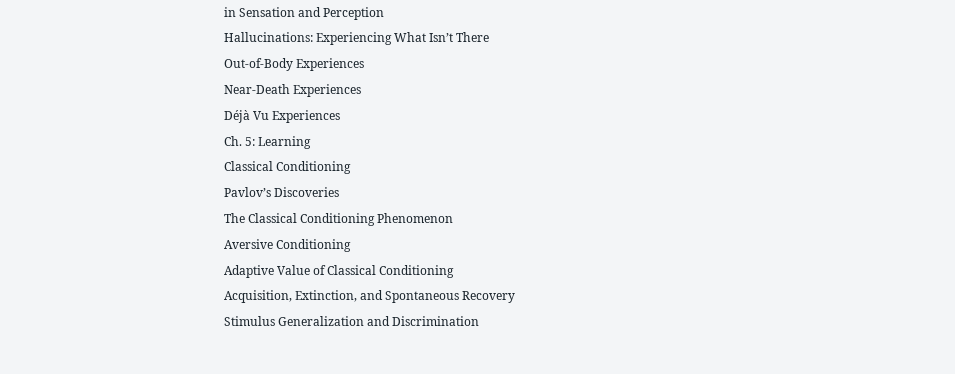in Sensation and Perception
Hallucinations: Experiencing What Isn’t There
Out-of-Body Experiences
Near-Death Experiences
Déjà Vu Experiences
Ch. 5: Learning
Classical Conditioning
Pavlov’s Discoveries
The Classical Conditioning Phenomenon
Aversive Conditioning
Adaptive Value of Classical Conditioning
Acquisition, Extinction, and Spontaneous Recovery
Stimulus Generalization and Discrimination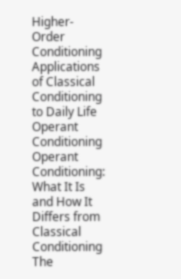Higher-Order Conditioning
Applications of Classical Conditioning to Daily Life
Operant Conditioning
Operant Conditioning: What It Is and How It Differs from Classical Conditioning
The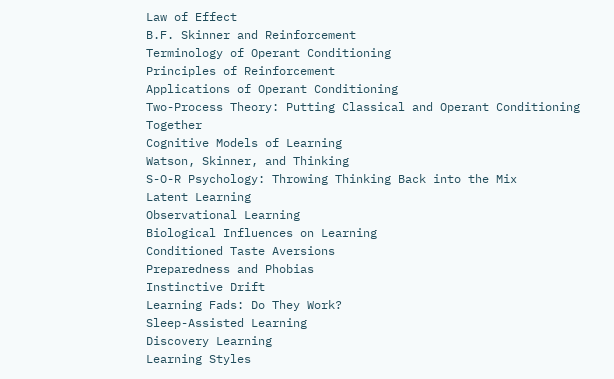Law of Effect
B.F. Skinner and Reinforcement
Terminology of Operant Conditioning
Principles of Reinforcement
Applications of Operant Conditioning
Two-Process Theory: Putting Classical and Operant Conditioning Together
Cognitive Models of Learning
Watson, Skinner, and Thinking
S-O-R Psychology: Throwing Thinking Back into the Mix
Latent Learning
Observational Learning
Biological Influences on Learning
Conditioned Taste Aversions
Preparedness and Phobias
Instinctive Drift
Learning Fads: Do They Work?
Sleep-Assisted Learning
Discovery Learning
Learning Styles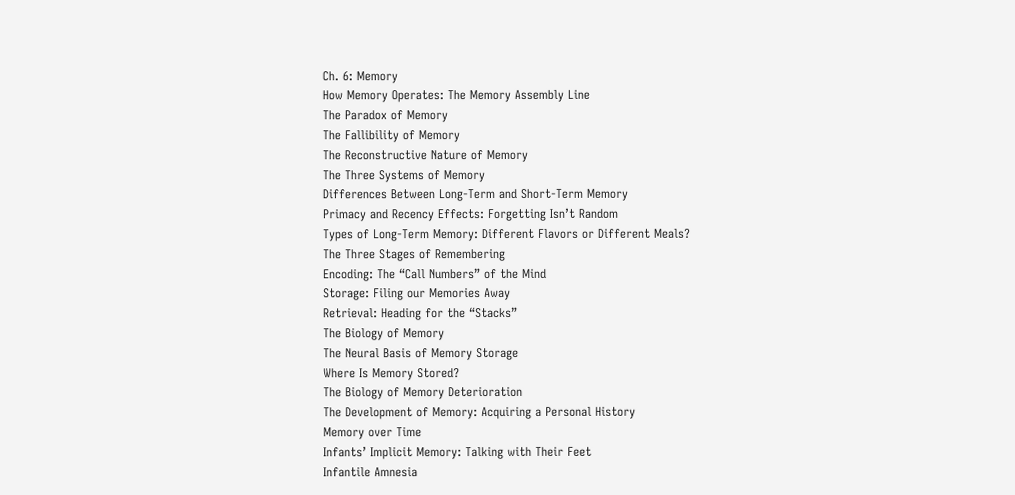Ch. 6: Memory
How Memory Operates: The Memory Assembly Line
The Paradox of Memory
The Fallibility of Memory
The Reconstructive Nature of Memory
The Three Systems of Memory
Differences Between Long-Term and Short-Term Memory
Primacy and Recency Effects: Forgetting Isn’t Random
Types of Long-Term Memory: Different Flavors or Different Meals?
The Three Stages of Remembering
Encoding: The “Call Numbers” of the Mind
Storage: Filing our Memories Away
Retrieval: Heading for the “Stacks”
The Biology of Memory
The Neural Basis of Memory Storage
Where Is Memory Stored?
The Biology of Memory Deterioration
The Development of Memory: Acquiring a Personal History
Memory over Time
Infants’ Implicit Memory: Talking with Their Feet
Infantile Amnesia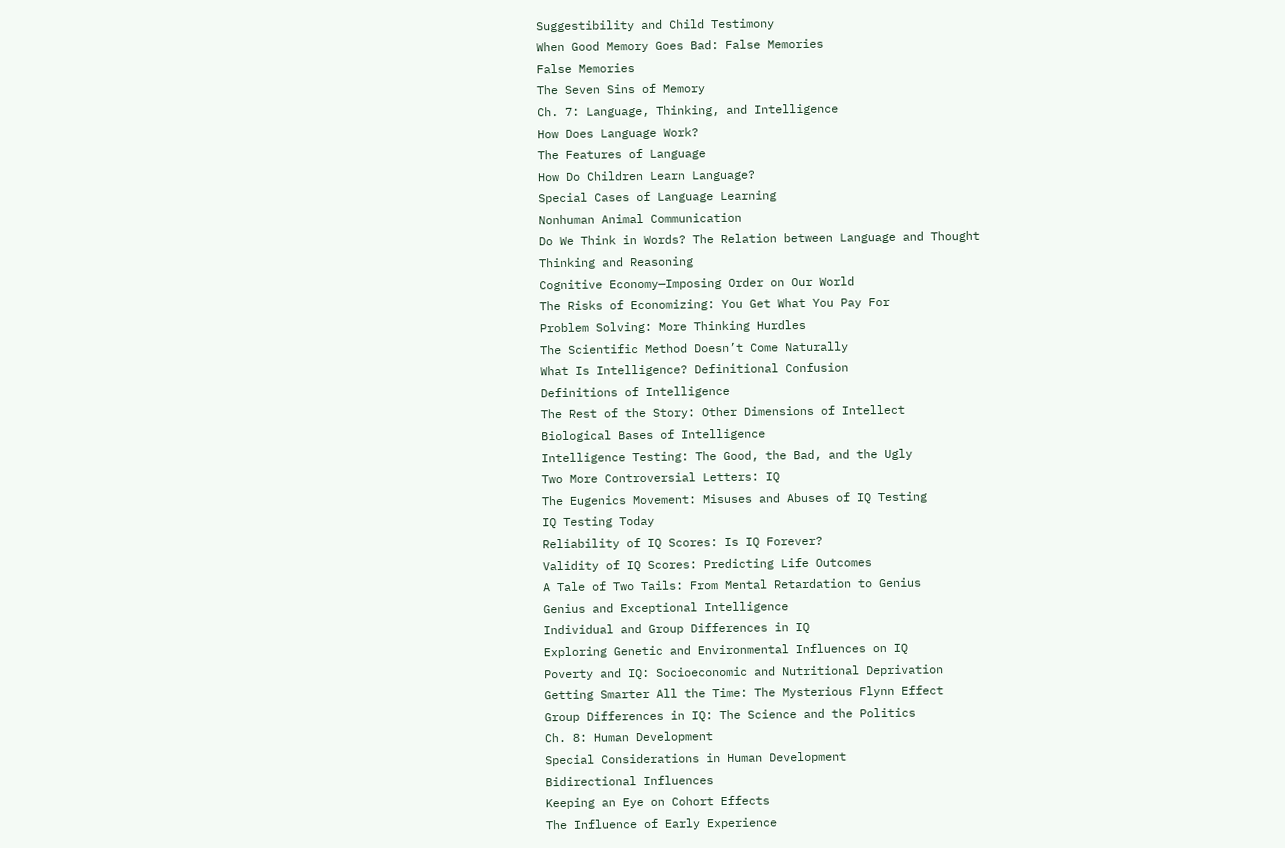Suggestibility and Child Testimony
When Good Memory Goes Bad: False Memories
False Memories
The Seven Sins of Memory
Ch. 7: Language, Thinking, and Intelligence
How Does Language Work?
The Features of Language
How Do Children Learn Language?
Special Cases of Language Learning
Nonhuman Animal Communication
Do We Think in Words? The Relation between Language and Thought
Thinking and Reasoning
Cognitive Economy—Imposing Order on Our World
The Risks of Economizing: You Get What You Pay For
Problem Solving: More Thinking Hurdles
The Scientific Method Doesn’t Come Naturally
What Is Intelligence? Definitional Confusion
Definitions of Intelligence
The Rest of the Story: Other Dimensions of Intellect
Biological Bases of Intelligence
Intelligence Testing: The Good, the Bad, and the Ugly
Two More Controversial Letters: IQ
The Eugenics Movement: Misuses and Abuses of IQ Testing
IQ Testing Today
Reliability of IQ Scores: Is IQ Forever?
Validity of IQ Scores: Predicting Life Outcomes
A Tale of Two Tails: From Mental Retardation to Genius
Genius and Exceptional Intelligence
Individual and Group Differences in IQ
Exploring Genetic and Environmental Influences on IQ
Poverty and IQ: Socioeconomic and Nutritional Deprivation
Getting Smarter All the Time: The Mysterious Flynn Effect
Group Differences in IQ: The Science and the Politics
Ch. 8: Human Development
Special Considerations in Human Development
Bidirectional Influences
Keeping an Eye on Cohort Effects
The Influence of Early Experience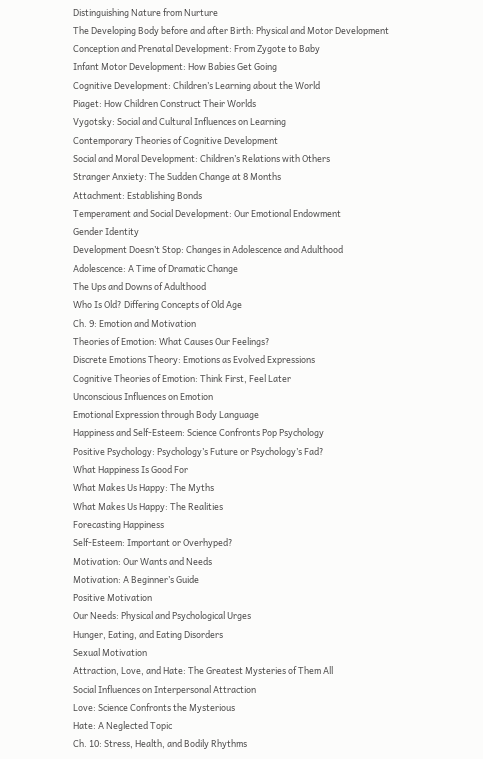Distinguishing Nature from Nurture
The Developing Body before and after Birth: Physical and Motor Development
Conception and Prenatal Development: From Zygote to Baby
Infant Motor Development: How Babies Get Going
Cognitive Development: Children’s Learning about the World
Piaget: How Children Construct Their Worlds
Vygotsky: Social and Cultural Influences on Learning
Contemporary Theories of Cognitive Development
Social and Moral Development: Children’s Relations with Others
Stranger Anxiety: The Sudden Change at 8 Months
Attachment: Establishing Bonds
Temperament and Social Development: Our Emotional Endowment
Gender Identity
Development Doesn’t Stop: Changes in Adolescence and Adulthood
Adolescence: A Time of Dramatic Change
The Ups and Downs of Adulthood
Who Is Old? Differing Concepts of Old Age
Ch. 9: Emotion and Motivation
Theories of Emotion: What Causes Our Feelings?
Discrete Emotions Theory: Emotions as Evolved Expressions
Cognitive Theories of Emotion: Think First, Feel Later
Unconscious Influences on Emotion
Emotional Expression through Body Language
Happiness and Self-Esteem: Science Confronts Pop Psychology
Positive Psychology: Psychology’s Future or Psychology’s Fad?
What Happiness Is Good For
What Makes Us Happy: The Myths
What Makes Us Happy: The Realities
Forecasting Happiness
Self-Esteem: Important or Overhyped?
Motivation: Our Wants and Needs
Motivation: A Beginner’s Guide
Positive Motivation
Our Needs: Physical and Psychological Urges
Hunger, Eating, and Eating Disorders
Sexual Motivation
Attraction, Love, and Hate: The Greatest Mysteries of Them All
Social Influences on Interpersonal Attraction
Love: Science Confronts the Mysterious
Hate: A Neglected Topic
Ch. 10: Stress, Health, and Bodily Rhythms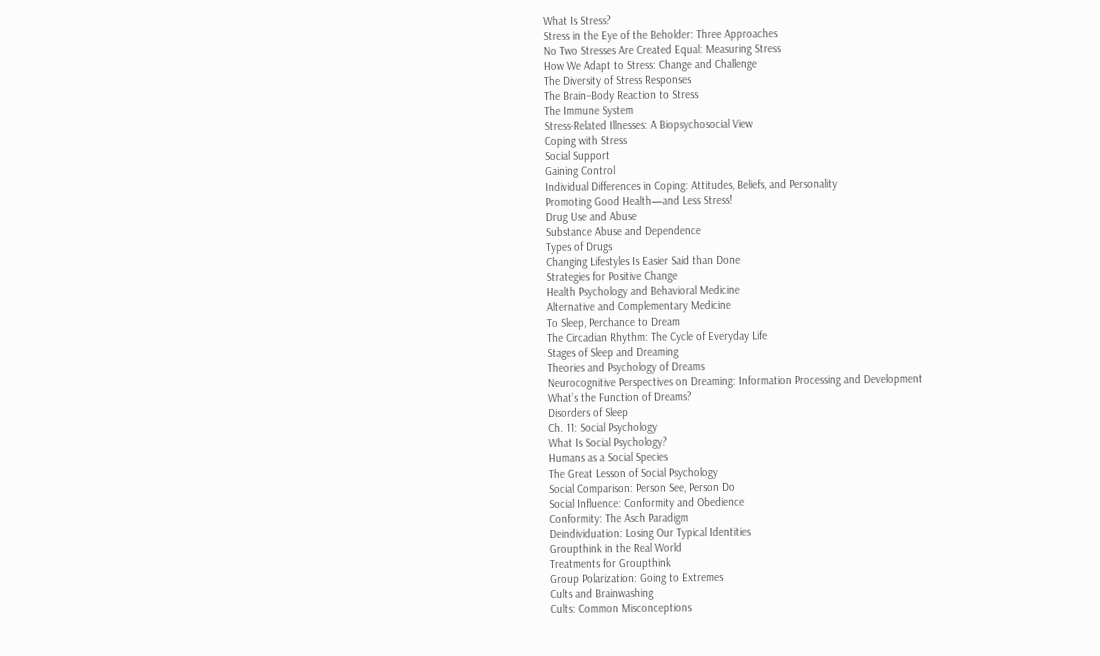What Is Stress?
Stress in the Eye of the Beholder: Three Approaches
No Two Stresses Are Created Equal: Measuring Stress
How We Adapt to Stress: Change and Challenge
The Diversity of Stress Responses
The Brain–Body Reaction to Stress
The Immune System
Stress-Related Illnesses: A Biopsychosocial View
Coping with Stress
Social Support
Gaining Control
Individual Differences in Coping: Attitudes, Beliefs, and Personality
Promoting Good Health—and Less Stress!
Drug Use and Abuse
Substance Abuse and Dependence
Types of Drugs
Changing Lifestyles Is Easier Said than Done
Strategies for Positive Change
Health Psychology and Behavioral Medicine
Alternative and Complementary Medicine
To Sleep, Perchance to Dream
The Circadian Rhythm: The Cycle of Everyday Life
Stages of Sleep and Dreaming
Theories and Psychology of Dreams
Neurocognitive Perspectives on Dreaming: Information Processing and Development
What’s the Function of Dreams?
Disorders of Sleep
Ch. 11: Social Psychology
What Is Social Psychology?
Humans as a Social Species
The Great Lesson of Social Psychology
Social Comparison: Person See, Person Do
Social Influence: Conformity and Obedience
Conformity: The Asch Paradigm
Deindividuation: Losing Our Typical Identities
Groupthink in the Real World
Treatments for Groupthink
Group Polarization: Going to Extremes
Cults and Brainwashing
Cults: Common Misconceptions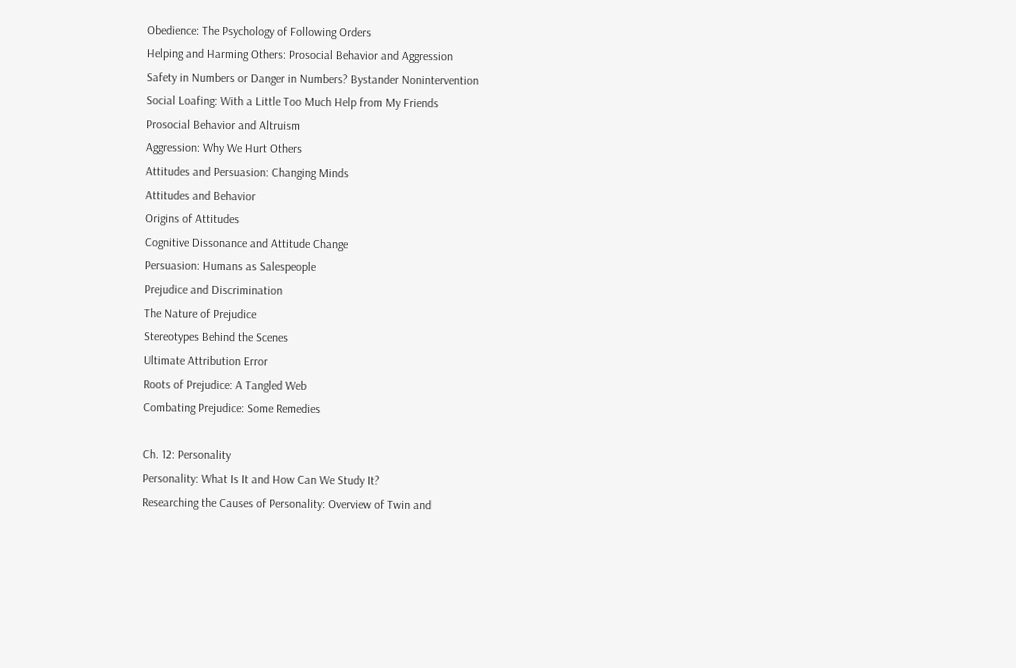Obedience: The Psychology of Following Orders
Helping and Harming Others: Prosocial Behavior and Aggression
Safety in Numbers or Danger in Numbers? Bystander Nonintervention
Social Loafing: With a Little Too Much Help from My Friends
Prosocial Behavior and Altruism
Aggression: Why We Hurt Others
Attitudes and Persuasion: Changing Minds
Attitudes and Behavior
Origins of Attitudes
Cognitive Dissonance and Attitude Change
Persuasion: Humans as Salespeople
Prejudice and Discrimination
The Nature of Prejudice
Stereotypes Behind the Scenes
Ultimate Attribution Error
Roots of Prejudice: A Tangled Web
Combating Prejudice: Some Remedies

Ch. 12: Personality
Personality: What Is It and How Can We Study It?
Researching the Causes of Personality: Overview of Twin and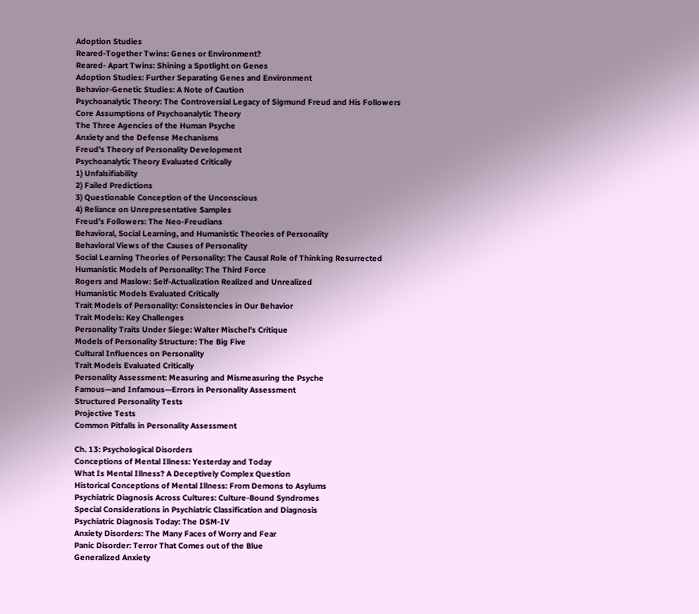Adoption Studies
Reared-Together Twins: Genes or Environment?
Reared- Apart Twins: Shining a Spotlight on Genes
Adoption Studies: Further Separating Genes and Environment
Behavior-Genetic Studies: A Note of Caution
Psychoanalytic Theory: The Controversial Legacy of Sigmund Freud and His Followers
Core Assumptions of Psychoanalytic Theory
The Three Agencies of the Human Psyche
Anxiety and the Defense Mechanisms
Freud’s Theory of Personality Development
Psychoanalytic Theory Evaluated Critically
1) Unfalsifiability
2) Failed Predictions
3) Questionable Conception of the Unconscious
4) Reliance on Unrepresentative Samples
Freud’s Followers: The Neo-Freudians
Behavioral, Social Learning, and Humanistic Theories of Personality
Behavioral Views of the Causes of Personality
Social Learning Theories of Personality: The Causal Role of Thinking Resurrected
Humanistic Models of Personality: The Third Force
Rogers and Maslow: Self-Actualization Realized and Unrealized
Humanistic Models Evaluated Critically
Trait Models of Personality: Consistencies in Our Behavior
Trait Models: Key Challenges
Personality Traits Under Siege: Walter Mischel’s Critique
Models of Personality Structure: The Big Five
Cultural Influences on Personality
Trait Models Evaluated Critically
Personality Assessment: Measuring and Mismeasuring the Psyche
Famous—and Infamous—Errors in Personality Assessment
Structured Personality Tests
Projective Tests
Common Pitfalls in Personality Assessment

Ch. 13: Psychological Disorders
Conceptions of Mental Illness: Yesterday and Today
What Is Mental Illness? A Deceptively Complex Question
Historical Conceptions of Mental Illness: From Demons to Asylums
Psychiatric Diagnosis Across Cultures: Culture-Bound Syndromes
Special Considerations in Psychiatric Classification and Diagnosis
Psychiatric Diagnosis Today: The DSM-IV
Anxiety Disorders: The Many Faces of Worry and Fear
Panic Disorder: Terror That Comes out of the Blue
Generalized Anxiety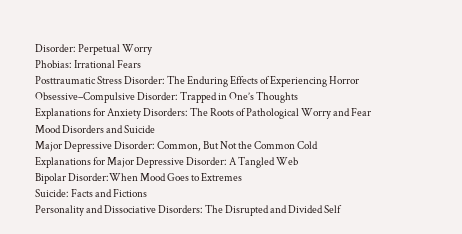Disorder: Perpetual Worry
Phobias: Irrational Fears
Posttraumatic Stress Disorder: The Enduring Effects of Experiencing Horror
Obsessive–Compulsive Disorder: Trapped in One’s Thoughts
Explanations for Anxiety Disorders: The Roots of Pathological Worry and Fear
Mood Disorders and Suicide
Major Depressive Disorder: Common, But Not the Common Cold
Explanations for Major Depressive Disorder: A Tangled Web
Bipolar Disorder:When Mood Goes to Extremes
Suicide: Facts and Fictions
Personality and Dissociative Disorders: The Disrupted and Divided Self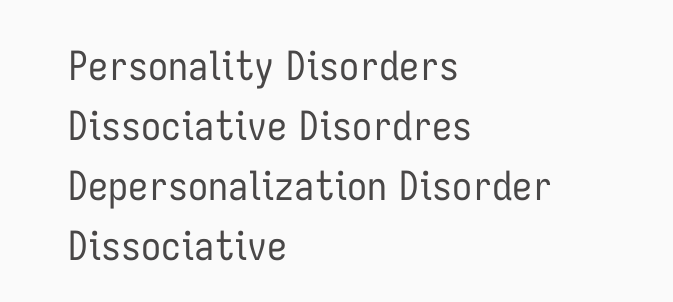Personality Disorders
Dissociative Disordres
Depersonalization Disorder
Dissociative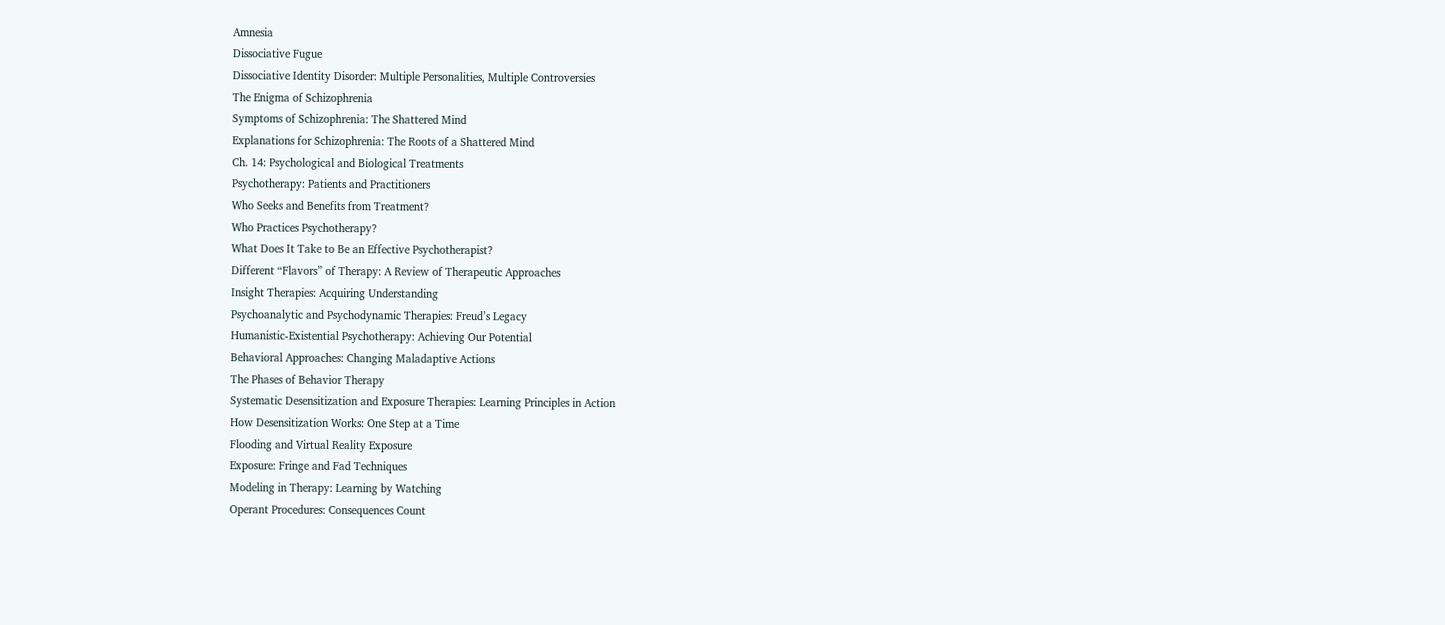Amnesia
Dissociative Fugue
Dissociative Identity Disorder: Multiple Personalities, Multiple Controversies
The Enigma of Schizophrenia
Symptoms of Schizophrenia: The Shattered Mind
Explanations for Schizophrenia: The Roots of a Shattered Mind
Ch. 14: Psychological and Biological Treatments
Psychotherapy: Patients and Practitioners
Who Seeks and Benefits from Treatment?
Who Practices Psychotherapy?
What Does It Take to Be an Effective Psychotherapist?
Different “Flavors” of Therapy: A Review of Therapeutic Approaches
Insight Therapies: Acquiring Understanding
Psychoanalytic and Psychodynamic Therapies: Freud’s Legacy
Humanistic-Existential Psychotherapy: Achieving Our Potential
Behavioral Approaches: Changing Maladaptive Actions
The Phases of Behavior Therapy
Systematic Desensitization and Exposure Therapies: Learning Principles in Action
How Desensitization Works: One Step at a Time
Flooding and Virtual Reality Exposure
Exposure: Fringe and Fad Techniques
Modeling in Therapy: Learning by Watching
Operant Procedures: Consequences Count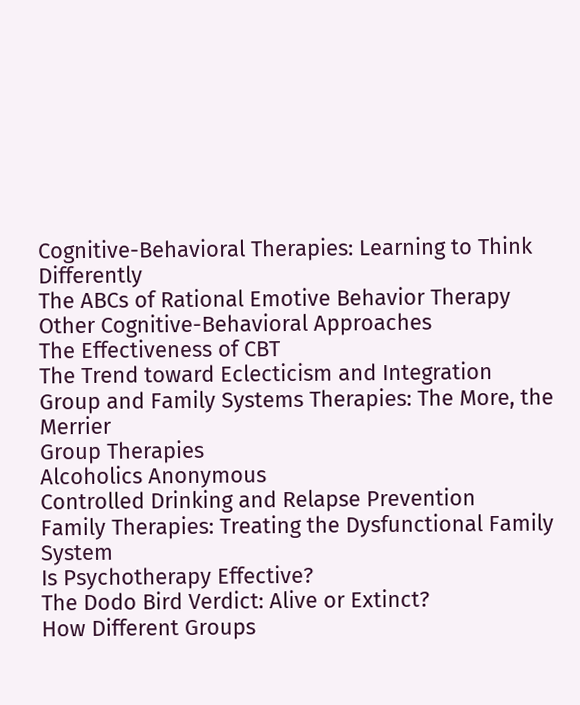Cognitive-Behavioral Therapies: Learning to Think Differently
The ABCs of Rational Emotive Behavior Therapy
Other Cognitive-Behavioral Approaches
The Effectiveness of CBT
The Trend toward Eclecticism and Integration
Group and Family Systems Therapies: The More, the Merrier
Group Therapies
Alcoholics Anonymous
Controlled Drinking and Relapse Prevention
Family Therapies: Treating the Dysfunctional Family System
Is Psychotherapy Effective?
The Dodo Bird Verdict: Alive or Extinct?
How Different Groups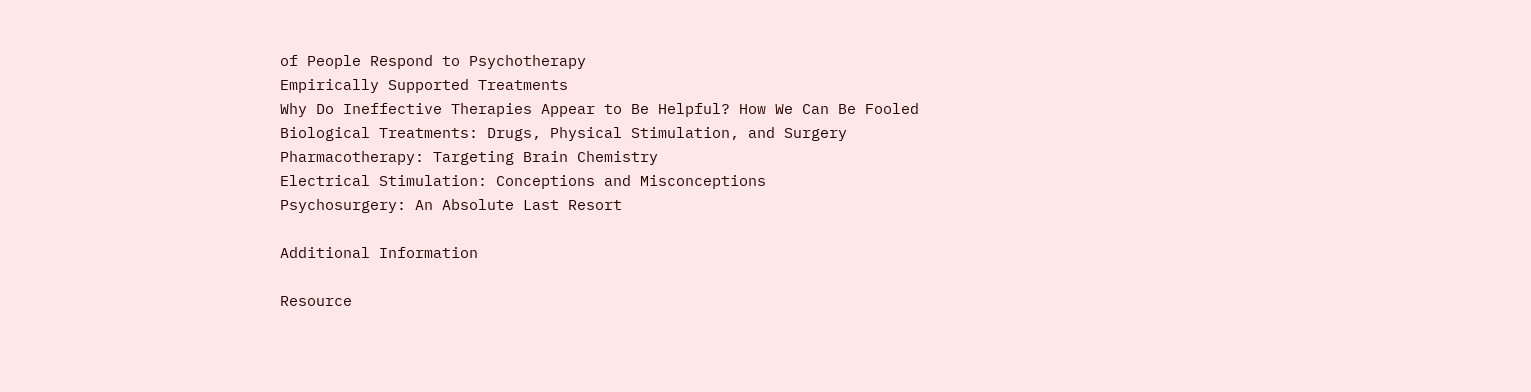of People Respond to Psychotherapy
Empirically Supported Treatments
Why Do Ineffective Therapies Appear to Be Helpful? How We Can Be Fooled
Biological Treatments: Drugs, Physical Stimulation, and Surgery
Pharmacotherapy: Targeting Brain Chemistry
Electrical Stimulation: Conceptions and Misconceptions
Psychosurgery: An Absolute Last Resort

Additional Information

Resource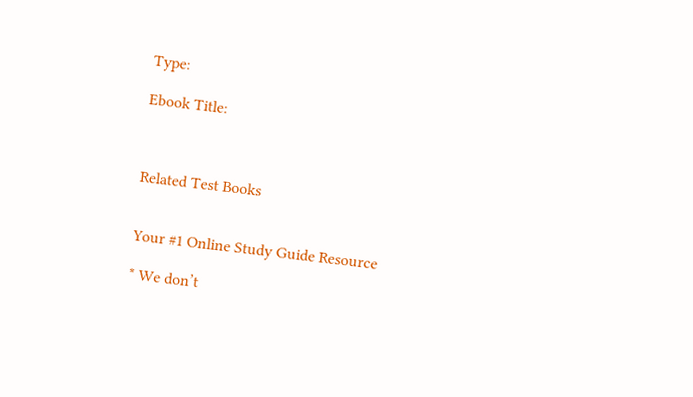Type:

Ebook Title:



Related Test Books


Your #1 Online Study Guide Resource

* We don’t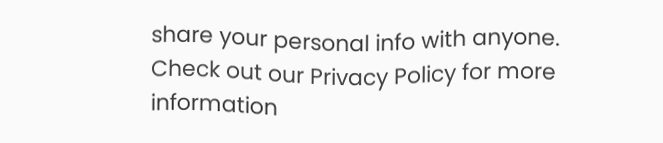share your personal info with anyone. Check out our Privacy Policy for more information